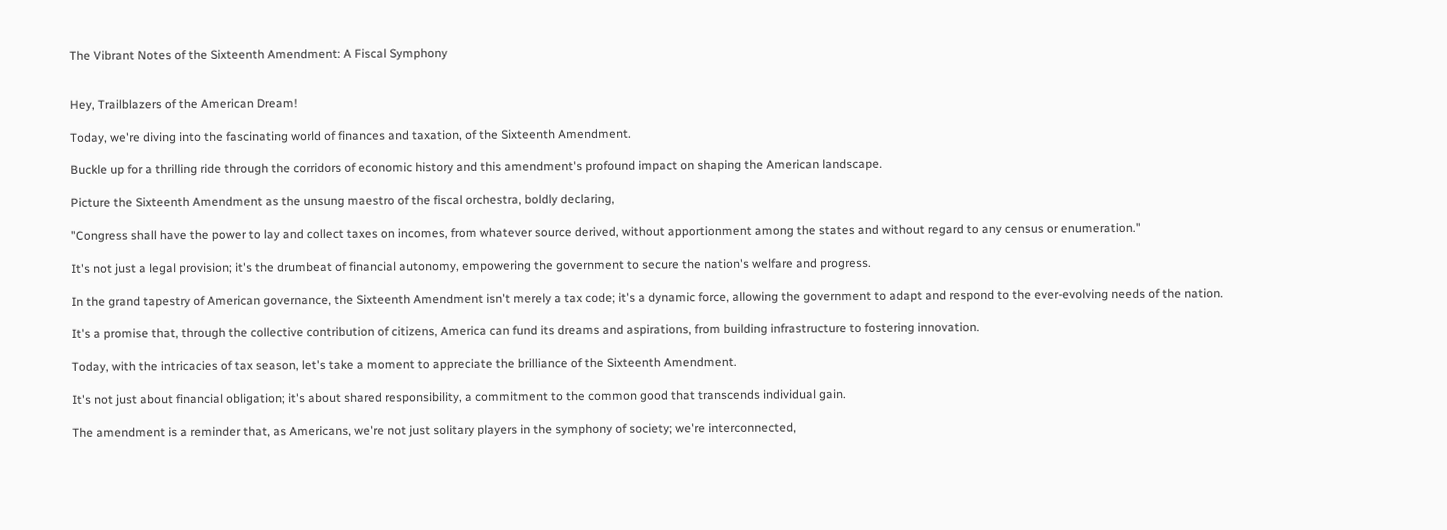The Vibrant Notes of the Sixteenth Amendment: A Fiscal Symphony


Hey, Trailblazers of the American Dream!

Today, we're diving into the fascinating world of finances and taxation, of the Sixteenth Amendment.

Buckle up for a thrilling ride through the corridors of economic history and this amendment's profound impact on shaping the American landscape.

Picture the Sixteenth Amendment as the unsung maestro of the fiscal orchestra, boldly declaring,

"Congress shall have the power to lay and collect taxes on incomes, from whatever source derived, without apportionment among the states and without regard to any census or enumeration."

It's not just a legal provision; it's the drumbeat of financial autonomy, empowering the government to secure the nation's welfare and progress.

In the grand tapestry of American governance, the Sixteenth Amendment isn't merely a tax code; it's a dynamic force, allowing the government to adapt and respond to the ever-evolving needs of the nation.

It's a promise that, through the collective contribution of citizens, America can fund its dreams and aspirations, from building infrastructure to fostering innovation.

Today, with the intricacies of tax season, let's take a moment to appreciate the brilliance of the Sixteenth Amendment.

It's not just about financial obligation; it's about shared responsibility, a commitment to the common good that transcends individual gain.

The amendment is a reminder that, as Americans, we're not just solitary players in the symphony of society; we're interconnected,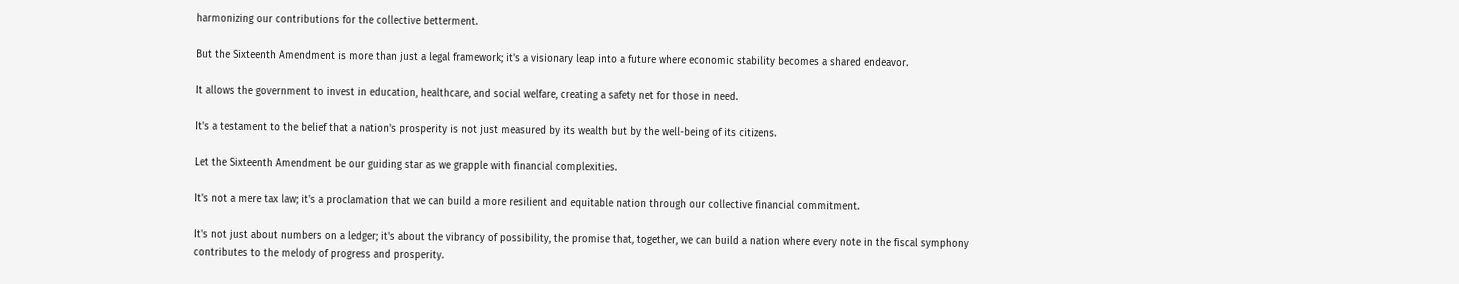harmonizing our contributions for the collective betterment.

But the Sixteenth Amendment is more than just a legal framework; it's a visionary leap into a future where economic stability becomes a shared endeavor.

It allows the government to invest in education, healthcare, and social welfare, creating a safety net for those in need.

It's a testament to the belief that a nation's prosperity is not just measured by its wealth but by the well-being of its citizens.

Let the Sixteenth Amendment be our guiding star as we grapple with financial complexities.

It's not a mere tax law; it's a proclamation that we can build a more resilient and equitable nation through our collective financial commitment.

It's not just about numbers on a ledger; it's about the vibrancy of possibility, the promise that, together, we can build a nation where every note in the fiscal symphony contributes to the melody of progress and prosperity.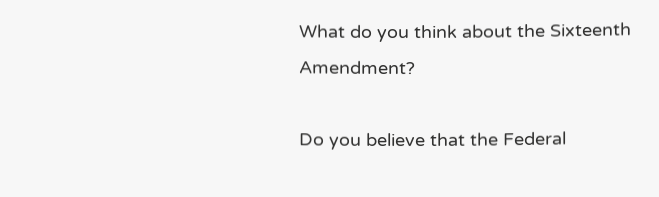What do you think about the Sixteenth Amendment?

Do you believe that the Federal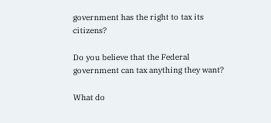government has the right to tax its citizens?

Do you believe that the Federal government can tax anything they want?

What do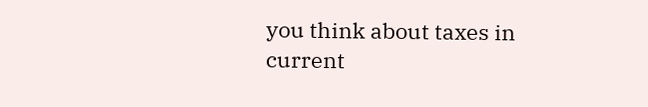you think about taxes in current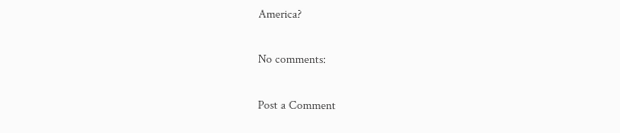America?

No comments:

Post a Comment